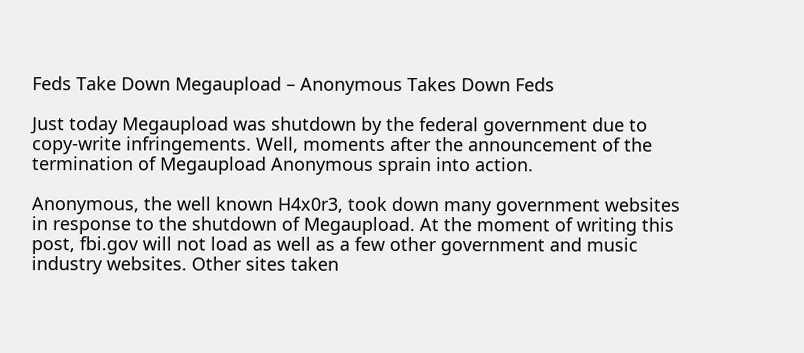Feds Take Down Megaupload – Anonymous Takes Down Feds

Just today Megaupload was shutdown by the federal government due to copy-write infringements. Well, moments after the announcement of the termination of Megaupload Anonymous sprain into action.

Anonymous, the well known H4x0r3, took down many government websites in response to the shutdown of Megaupload. At the moment of writing this post, fbi.gov will not load as well as a few other government and music industry websites. Other sites taken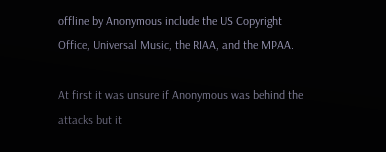offline by Anonymous include the US Copyright Office, Universal Music, the RIAA, and the MPAA.

At first it was unsure if Anonymous was behind the attacks but it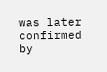was later confirmed by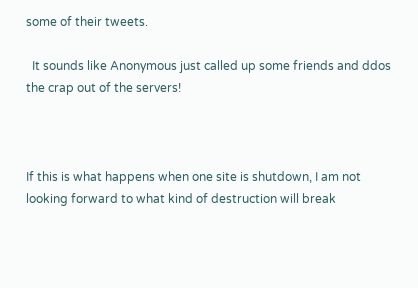some of their tweets.

  It sounds like Anonymous just called up some friends and ddos the crap out of the servers!



If this is what happens when one site is shutdown, I am not looking forward to what kind of destruction will break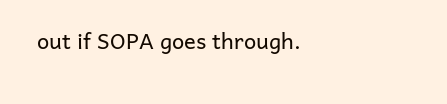out if SOPA goes through.